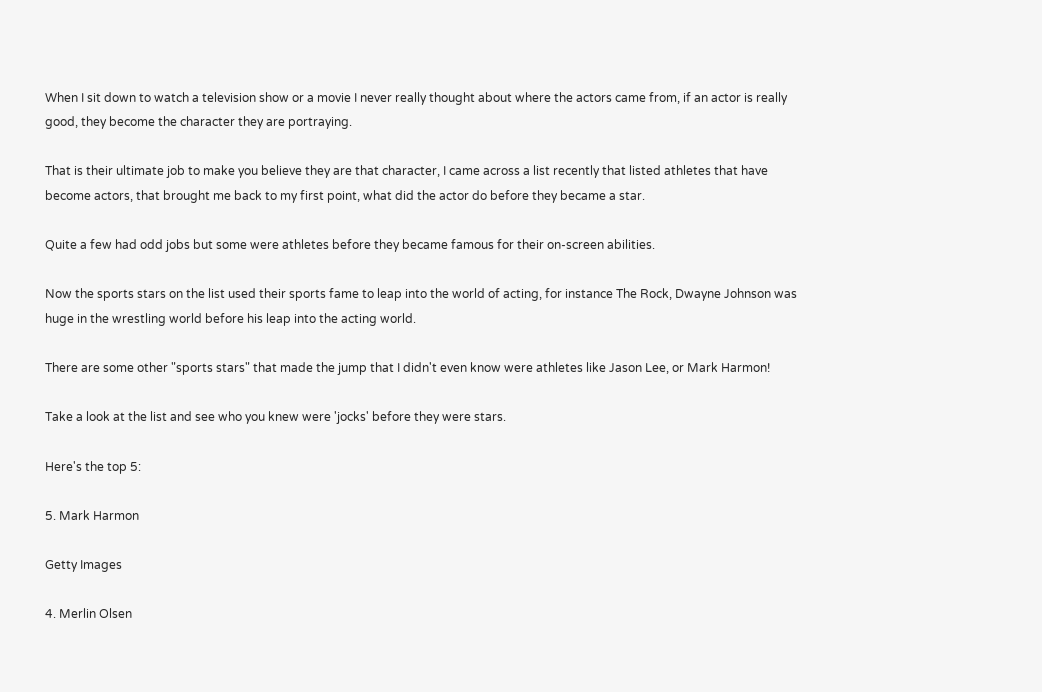When I sit down to watch a television show or a movie I never really thought about where the actors came from, if an actor is really good, they become the character they are portraying.

That is their ultimate job to make you believe they are that character, I came across a list recently that listed athletes that have become actors, that brought me back to my first point, what did the actor do before they became a star.

Quite a few had odd jobs but some were athletes before they became famous for their on-screen abilities.

Now the sports stars on the list used their sports fame to leap into the world of acting, for instance The Rock, Dwayne Johnson was huge in the wrestling world before his leap into the acting world.

There are some other "sports stars" that made the jump that I didn't even know were athletes like Jason Lee, or Mark Harmon!

Take a look at the list and see who you knew were 'jocks' before they were stars.

Here's the top 5:

5. Mark Harmon

Getty Images

4. Merlin Olsen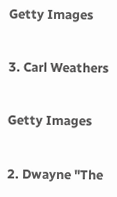Getty Images

3. Carl Weathers

Getty Images

2. Dwayne "The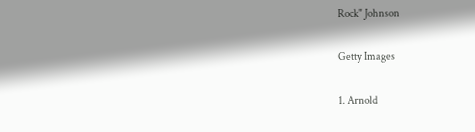Rock" Johnson

Getty Images

1. Arnold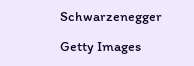Schwarzenegger

Getty Images